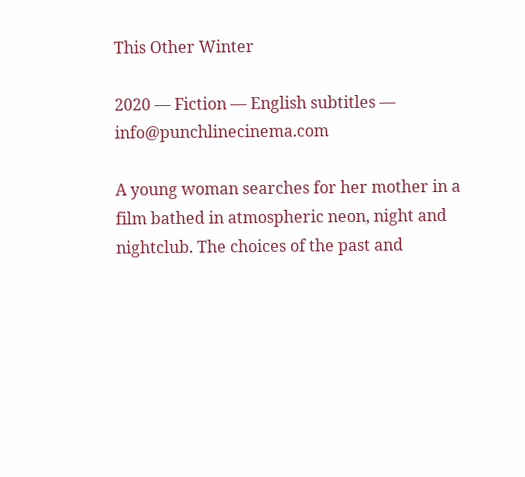This Other Winter

2020 — Fiction — English subtitles — info@punchlinecinema.com

A young woman searches for her mother in a film bathed in atmospheric neon, night and nightclub. The choices of the past and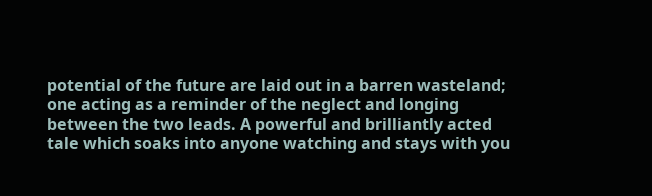potential of the future are laid out in a barren wasteland; one acting as a reminder of the neglect and longing between the two leads. A powerful and brilliantly acted tale which soaks into anyone watching and stays with you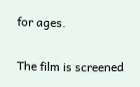for ages.

The film is screened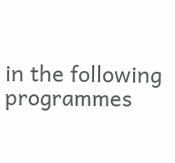in the following programmes